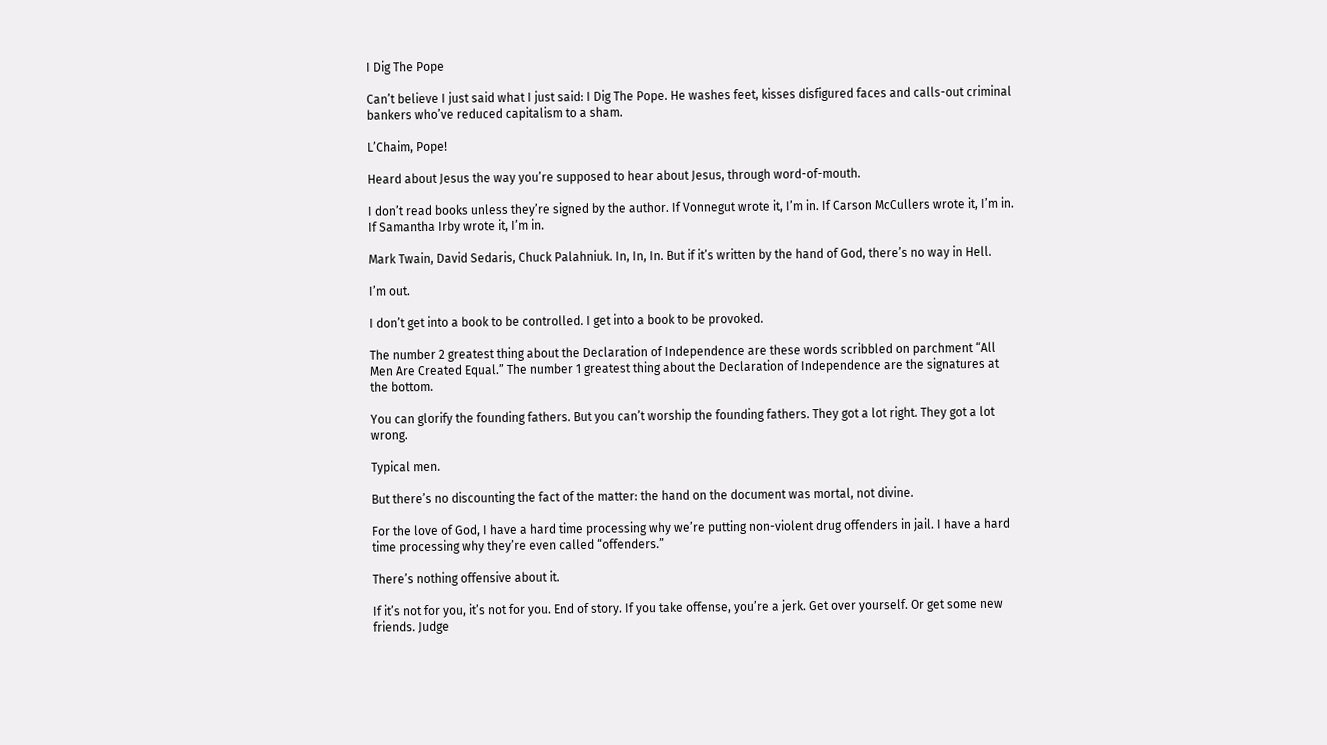I Dig The Pope

Can’t believe I just said what I just said: I Dig The Pope. He washes feet, kisses disfigured faces and calls-out criminal bankers who’ve reduced capitalism to a sham.

L’Chaim, Pope!

Heard about Jesus the way you’re supposed to hear about Jesus, through word-of-mouth.

I don’t read books unless they’re signed by the author. If Vonnegut wrote it, I’m in. If Carson McCullers wrote it, I’m in. If Samantha Irby wrote it, I’m in.

Mark Twain, David Sedaris, Chuck Palahniuk. In, In, In. But if it’s written by the hand of God, there’s no way in Hell.

I’m out.

I don’t get into a book to be controlled. I get into a book to be provoked.

The number 2 greatest thing about the Declaration of Independence are these words scribbled on parchment “All Men Are Created Equal.” The number 1 greatest thing about the Declaration of Independence are the signatures at the bottom.

You can glorify the founding fathers. But you can’t worship the founding fathers. They got a lot right. They got a lot wrong.

Typical men.

But there’s no discounting the fact of the matter: the hand on the document was mortal, not divine.

For the love of God, I have a hard time processing why we’re putting non-violent drug offenders in jail. I have a hard time processing why they’re even called “offenders.”

There’s nothing offensive about it.

If it’s not for you, it’s not for you. End of story. If you take offense, you’re a jerk. Get over yourself. Or get some new friends. Judge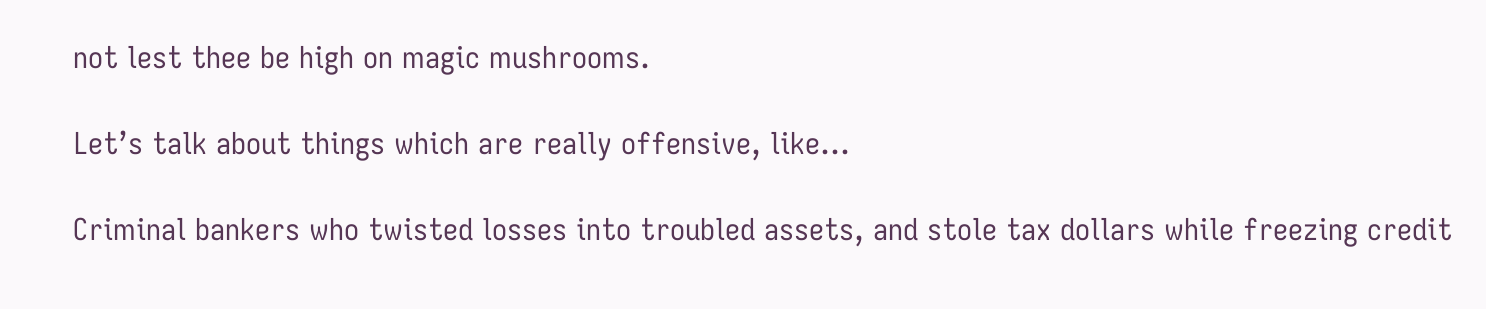not lest thee be high on magic mushrooms.

Let’s talk about things which are really offensive, like…

Criminal bankers who twisted losses into troubled assets, and stole tax dollars while freezing credit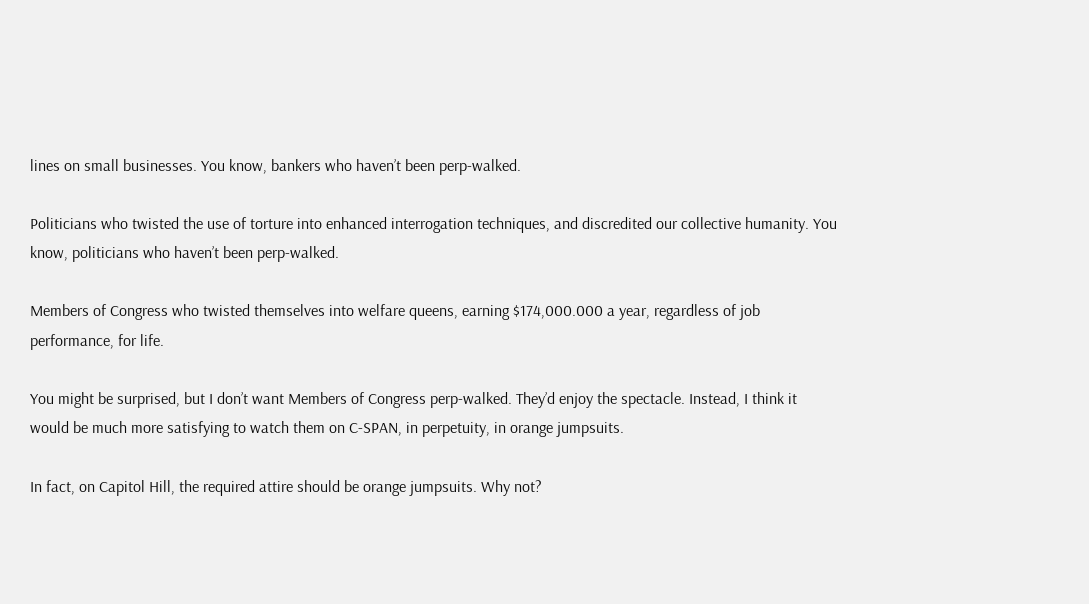lines on small businesses. You know, bankers who haven’t been perp-walked.

Politicians who twisted the use of torture into enhanced interrogation techniques, and discredited our collective humanity. You know, politicians who haven’t been perp-walked.

Members of Congress who twisted themselves into welfare queens, earning $174,000.000 a year, regardless of job performance, for life.

You might be surprised, but I don’t want Members of Congress perp-walked. They’d enjoy the spectacle. Instead, I think it would be much more satisfying to watch them on C-SPAN, in perpetuity, in orange jumpsuits.

In fact, on Capitol Hill, the required attire should be orange jumpsuits. Why not?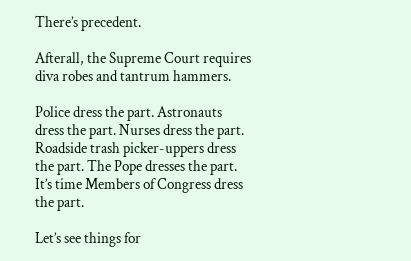There’s precedent.

Afterall, the Supreme Court requires diva robes and tantrum hammers.

Police dress the part. Astronauts dress the part. Nurses dress the part. Roadside trash picker-uppers dress the part. The Pope dresses the part. It’s time Members of Congress dress the part.

Let’s see things for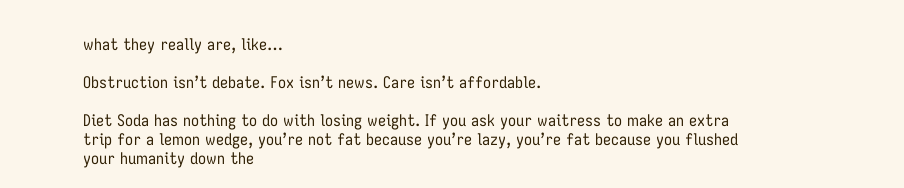what they really are, like…

Obstruction isn’t debate. Fox isn’t news. Care isn’t affordable.

Diet Soda has nothing to do with losing weight. If you ask your waitress to make an extra trip for a lemon wedge, you’re not fat because you’re lazy, you’re fat because you flushed your humanity down the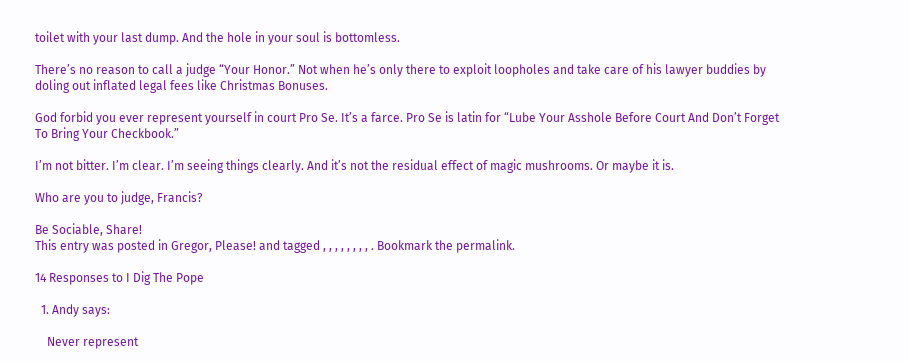toilet with your last dump. And the hole in your soul is bottomless.

There’s no reason to call a judge “Your Honor.” Not when he’s only there to exploit loopholes and take care of his lawyer buddies by doling out inflated legal fees like Christmas Bonuses.

God forbid you ever represent yourself in court Pro Se. It’s a farce. Pro Se is latin for “Lube Your Asshole Before Court And Don’t Forget To Bring Your Checkbook.”

I’m not bitter. I’m clear. I’m seeing things clearly. And it’s not the residual effect of magic mushrooms. Or maybe it is.

Who are you to judge, Francis?

Be Sociable, Share!
This entry was posted in Gregor, Please! and tagged , , , , , , , , . Bookmark the permalink.

14 Responses to I Dig The Pope

  1. Andy says:

    Never represent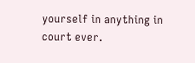yourself in anything in court ever.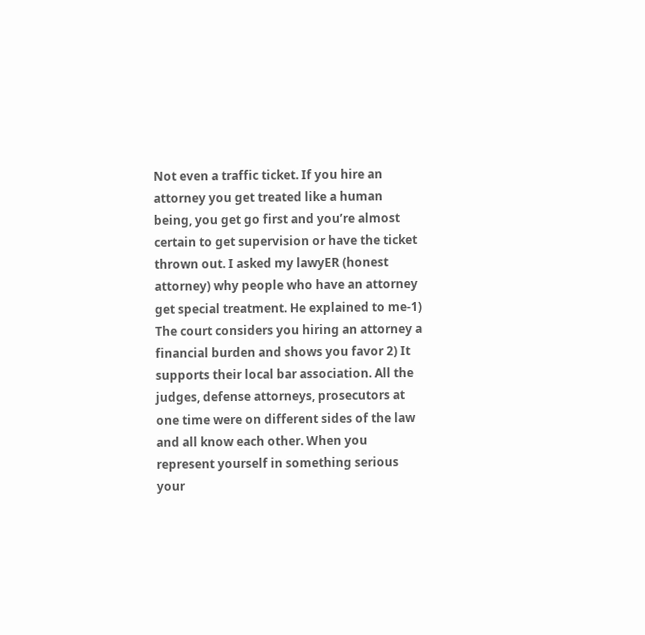Not even a traffic ticket. If you hire an attorney you get treated like a human being, you get go first and you’re almost certain to get supervision or have the ticket thrown out. I asked my lawyER (honest attorney) why people who have an attorney get special treatment. He explained to me-1) The court considers you hiring an attorney a financial burden and shows you favor 2) It supports their local bar association. All the judges, defense attorneys, prosecutors at one time were on different sides of the law and all know each other. When you represent yourself in something serious your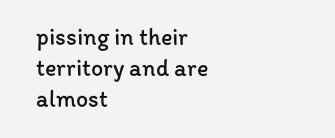pissing in their territory and are almost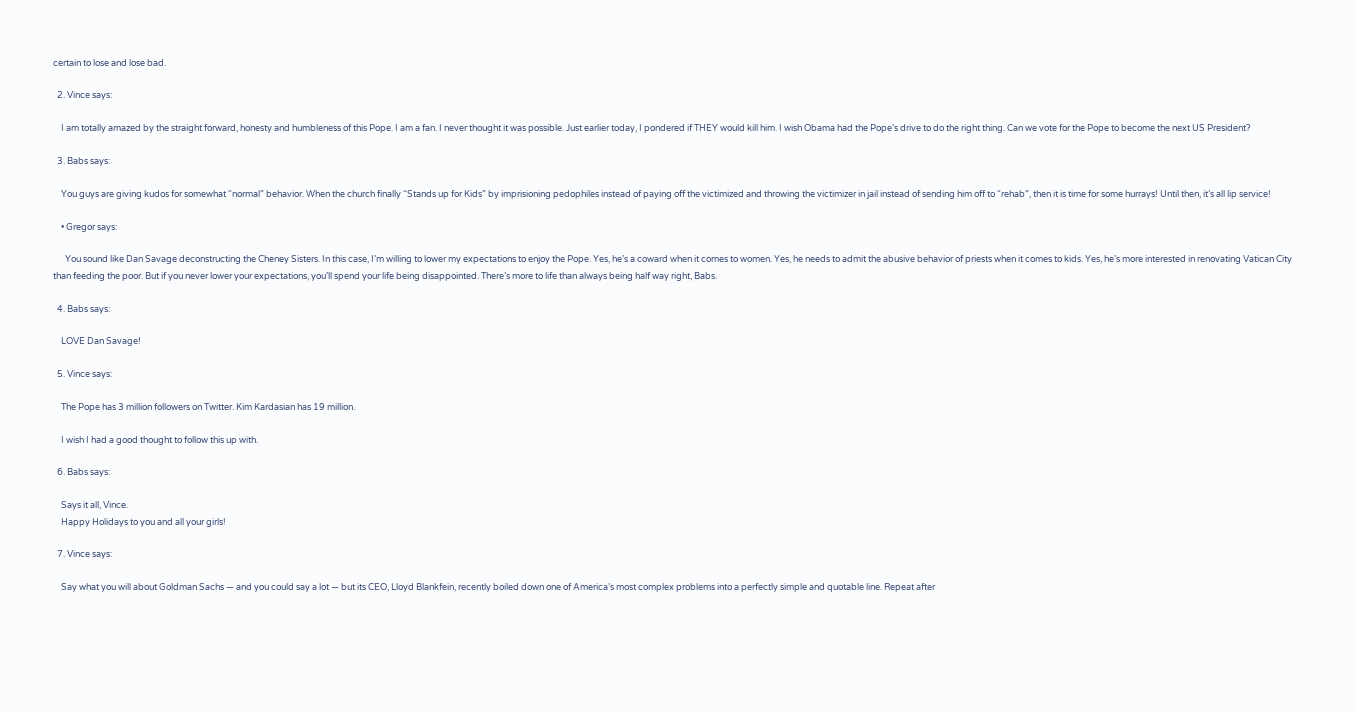certain to lose and lose bad.

  2. Vince says:

    I am totally amazed by the straight forward, honesty and humbleness of this Pope. I am a fan. I never thought it was possible. Just earlier today, I pondered if THEY would kill him. I wish Obama had the Pope’s drive to do the right thing. Can we vote for the Pope to become the next US President?

  3. Babs says:

    You guys are giving kudos for somewhat “normal” behavior. When the church finally “Stands up for Kids” by imprisioning pedophiles instead of paying off the victimized and throwing the victimizer in jail instead of sending him off to “rehab”, then it is time for some hurrays! Until then, it’s all lip service!

    • Gregor says:

      You sound like Dan Savage deconstructing the Cheney Sisters. In this case, I’m willing to lower my expectations to enjoy the Pope. Yes, he’s a coward when it comes to women. Yes, he needs to admit the abusive behavior of priests when it comes to kids. Yes, he’s more interested in renovating Vatican City than feeding the poor. But if you never lower your expectations, you’ll spend your life being disappointed. There’s more to life than always being half way right, Babs.

  4. Babs says:

    LOVE Dan Savage!

  5. Vince says:

    The Pope has 3 million followers on Twitter. Kim Kardasian has 19 million.

    I wish I had a good thought to follow this up with.

  6. Babs says:

    Says it all, Vince.
    Happy Holidays to you and all your girls!

  7. Vince says:

    Say what you will about Goldman Sachs — and you could say a lot — but its CEO, Lloyd Blankfein, recently boiled down one of America’s most complex problems into a perfectly simple and quotable line. Repeat after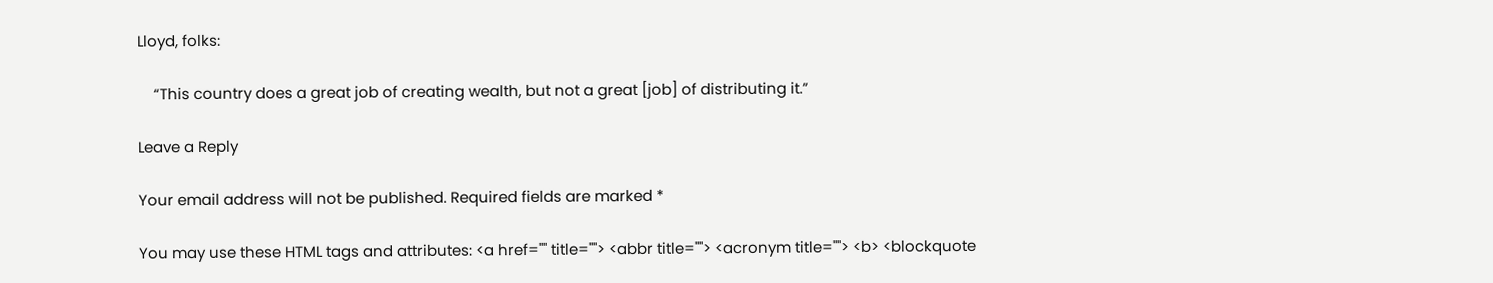Lloyd, folks:

    “This country does a great job of creating wealth, but not a great [job] of distributing it.”

Leave a Reply

Your email address will not be published. Required fields are marked *

You may use these HTML tags and attributes: <a href="" title=""> <abbr title=""> <acronym title=""> <b> <blockquote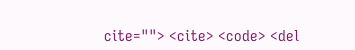cite=""> <cite> <code> <del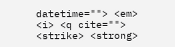datetime=""> <em> <i> <q cite=""> <strike> <strong>